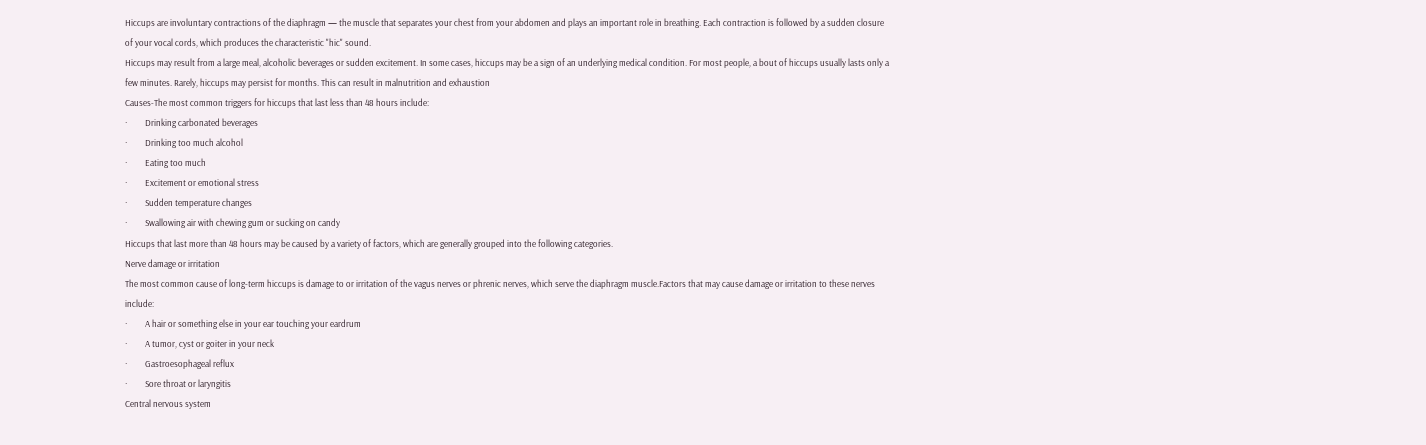Hiccups are involuntary contractions of the diaphragm — the muscle that separates your chest from your abdomen and plays an important role in breathing. Each contraction is followed by a sudden closure of your vocal cords, which produces the characteristic "hic" sound.
Hiccups may result from a large meal, alcoholic beverages or sudden excitement. In some cases, hiccups may be a sign of an underlying medical condition. For most people, a bout of hiccups usually lasts only a few minutes. Rarely, hiccups may persist for months. This can result in malnutrition and exhaustion
Causes-The most common triggers for hiccups that last less than 48 hours include:
·         Drinking carbonated beverages
·         Drinking too much alcohol
·         Eating too much
·         Excitement or emotional stress
·         Sudden temperature changes
·         Swallowing air with chewing gum or sucking on candy
Hiccups that last more than 48 hours may be caused by a variety of factors, which are generally grouped into the following categories.
Nerve damage or irritation
The most common cause of long-term hiccups is damage to or irritation of the vagus nerves or phrenic nerves, which serve the diaphragm muscle.Factors that may cause damage or irritation to these nerves include:
·         A hair or something else in your ear touching your eardrum
·         A tumor, cyst or goiter in your neck
·         Gastroesophageal reflux
·         Sore throat or laryngitis
Central nervous system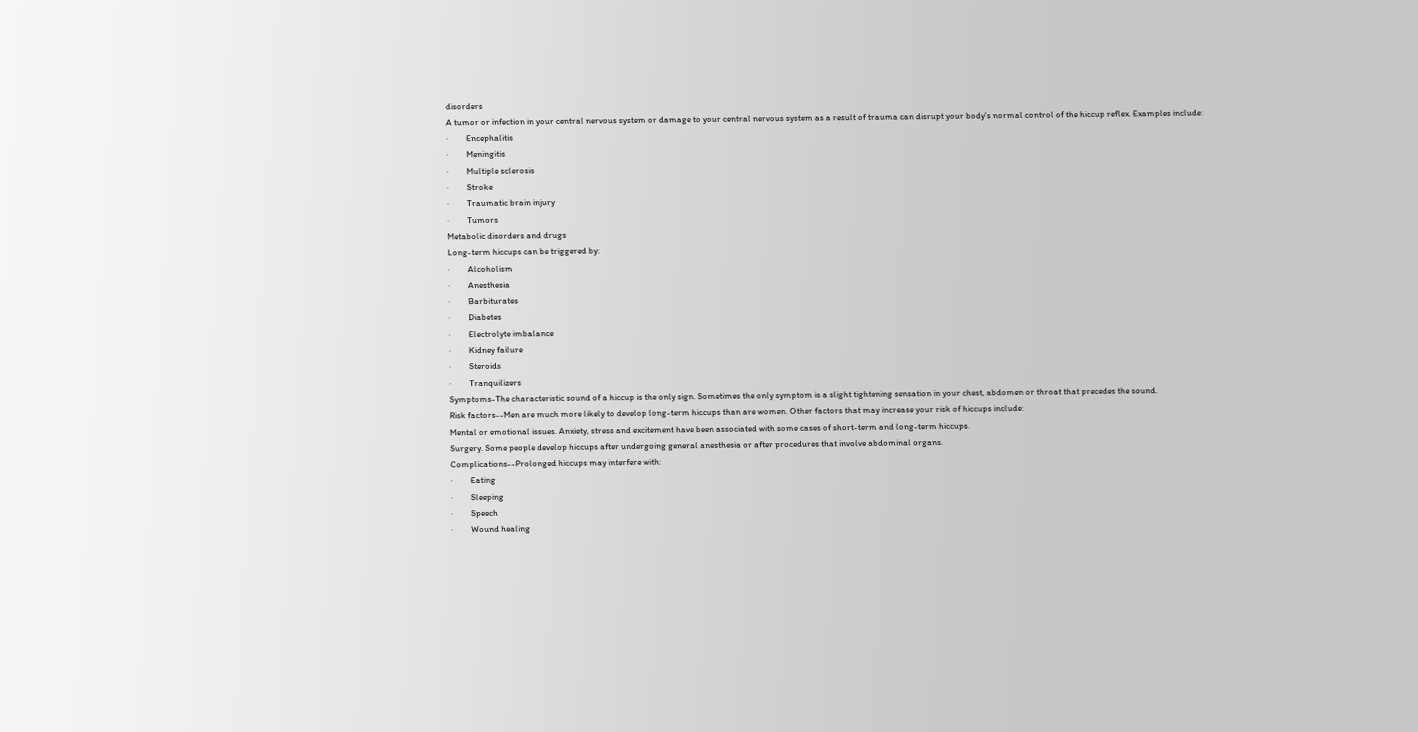disorders
A tumor or infection in your central nervous system or damage to your central nervous system as a result of trauma can disrupt your body's normal control of the hiccup reflex. Examples include:
·         Encephalitis
·         Meningitis
·         Multiple sclerosis
·         Stroke
·         Traumatic brain injury
·         Tumors
Metabolic disorders and drugs
Long-term hiccups can be triggered by:
·         Alcoholism
·         Anesthesia
·         Barbiturates
·         Diabetes
·         Electrolyte imbalance
·         Kidney failure
·         Steroids
·         Tranquilizers
Symptoms-The characteristic sound of a hiccup is the only sign. Sometimes the only symptom is a slight tightening sensation in your chest, abdomen or throat that precedes the sound.
Risk factors--Men are much more likely to develop long-term hiccups than are women. Other factors that may increase your risk of hiccups include:
Mental or emotional issues. Anxiety, stress and excitement have been associated with some cases of short-term and long-term hiccups.
Surgery. Some people develop hiccups after undergoing general anesthesia or after procedures that involve abdominal organs.
Complications--Prolonged hiccups may interfere with:
·         Eating
·         Sleeping
·         Speech
·         Wound healing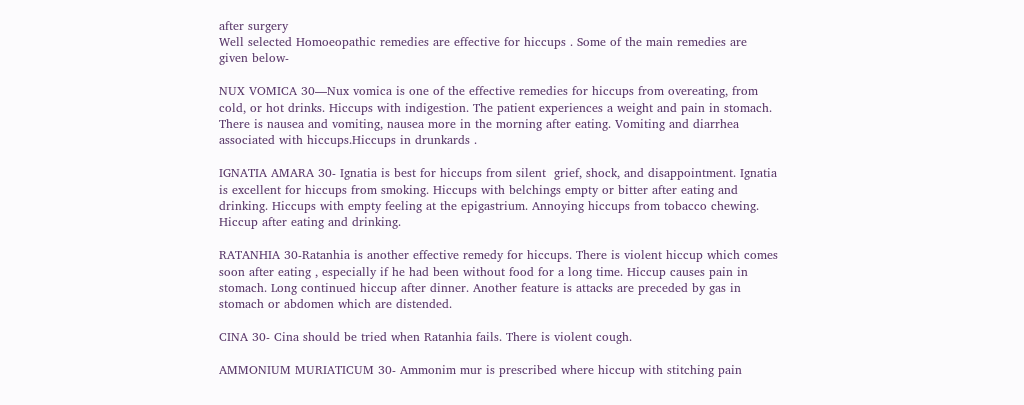after surgery
Well selected Homoeopathic remedies are effective for hiccups . Some of the main remedies are given below-

NUX VOMICA 30—Nux vomica is one of the effective remedies for hiccups from overeating, from cold, or hot drinks. Hiccups with indigestion. The patient experiences a weight and pain in stomach. There is nausea and vomiting, nausea more in the morning after eating. Vomiting and diarrhea associated with hiccups.Hiccups in drunkards .

IGNATIA AMARA 30- Ignatia is best for hiccups from silent  grief, shock, and disappointment. Ignatia is excellent for hiccups from smoking. Hiccups with belchings empty or bitter after eating and drinking. Hiccups with empty feeling at the epigastrium. Annoying hiccups from tobacco chewing. Hiccup after eating and drinking.

RATANHIA 30-Ratanhia is another effective remedy for hiccups. There is violent hiccup which comes soon after eating , especially if he had been without food for a long time. Hiccup causes pain in stomach. Long continued hiccup after dinner. Another feature is attacks are preceded by gas in stomach or abdomen which are distended.

CINA 30- Cina should be tried when Ratanhia fails. There is violent cough.

AMMONIUM MURIATICUM 30- Ammonim mur is prescribed where hiccup with stitching pain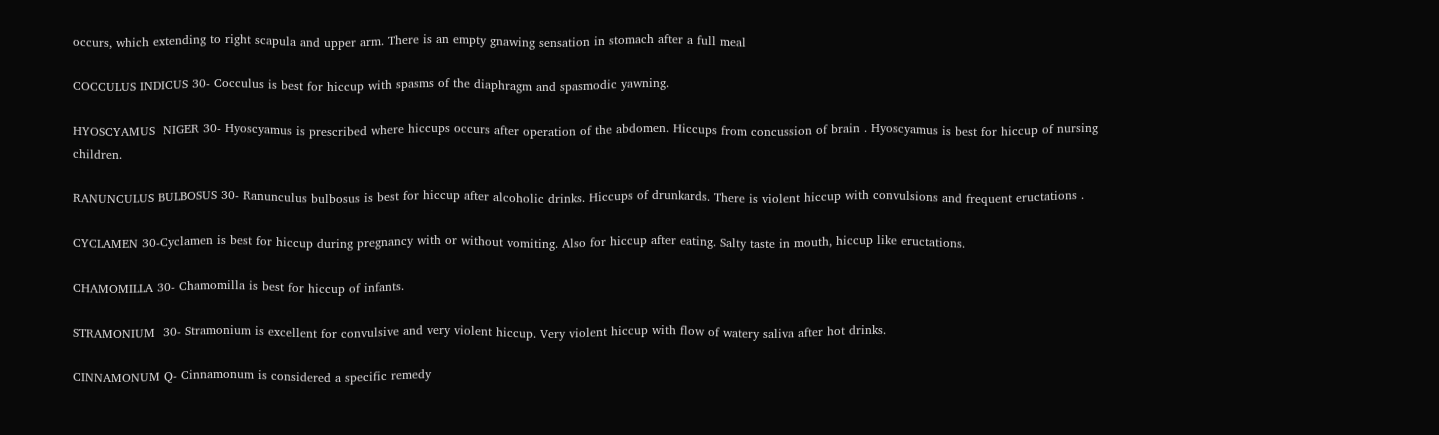occurs, which extending to right scapula and upper arm. There is an empty gnawing sensation in stomach after a full meal

COCCULUS INDICUS 30- Cocculus is best for hiccup with spasms of the diaphragm and spasmodic yawning.

HYOSCYAMUS  NIGER 30- Hyoscyamus is prescribed where hiccups occurs after operation of the abdomen. Hiccups from concussion of brain . Hyoscyamus is best for hiccup of nursing children.

RANUNCULUS BULBOSUS 30- Ranunculus bulbosus is best for hiccup after alcoholic drinks. Hiccups of drunkards. There is violent hiccup with convulsions and frequent eructations .

CYCLAMEN 30-Cyclamen is best for hiccup during pregnancy with or without vomiting. Also for hiccup after eating. Salty taste in mouth, hiccup like eructations.

CHAMOMILLA 30- Chamomilla is best for hiccup of infants.

STRAMONIUM  30- Stramonium is excellent for convulsive and very violent hiccup. Very violent hiccup with flow of watery saliva after hot drinks.

CINNAMONUM Q- Cinnamonum is considered a specific remedy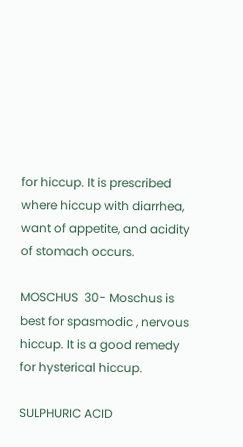for hiccup. It is prescribed where hiccup with diarrhea, want of appetite, and acidity of stomach occurs.

MOSCHUS  30- Moschus is best for spasmodic , nervous hiccup. It is a good remedy for hysterical hiccup.

SULPHURIC ACID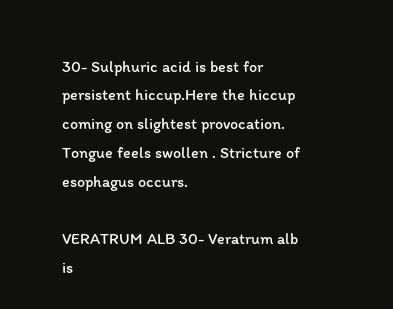30- Sulphuric acid is best for persistent hiccup.Here the hiccup coming on slightest provocation. Tongue feels swollen . Stricture of esophagus occurs.

VERATRUM ALB 30- Veratrum alb is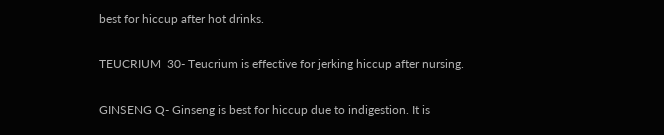best for hiccup after hot drinks.

TEUCRIUM  30- Teucrium is effective for jerking hiccup after nursing.

GINSENG Q- Ginseng is best for hiccup due to indigestion. It is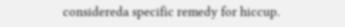considereda specific remedy for hiccup.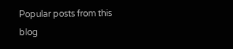Popular posts from this blog